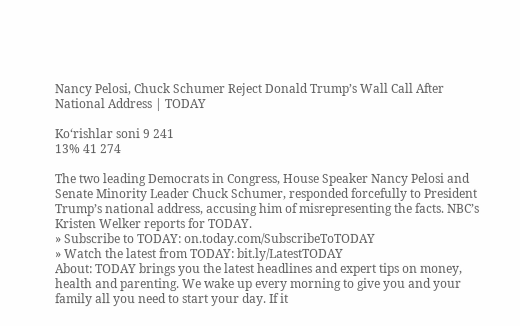Nancy Pelosi, Chuck Schumer Reject Donald Trump’s Wall Call After National Address | TODAY

Ko‘rishlar soni 9 241
13% 41 274

The two leading Democrats in Congress, House Speaker Nancy Pelosi and Senate Minority Leader Chuck Schumer, responded forcefully to President Trump’s national address, accusing him of misrepresenting the facts. NBC’s Kristen Welker reports for TODAY.
» Subscribe to TODAY: on.today.com/SubscribeToTODAY
» Watch the latest from TODAY: bit.ly/LatestTODAY
About: TODAY brings you the latest headlines and expert tips on money, health and parenting. We wake up every morning to give you and your family all you need to start your day. If it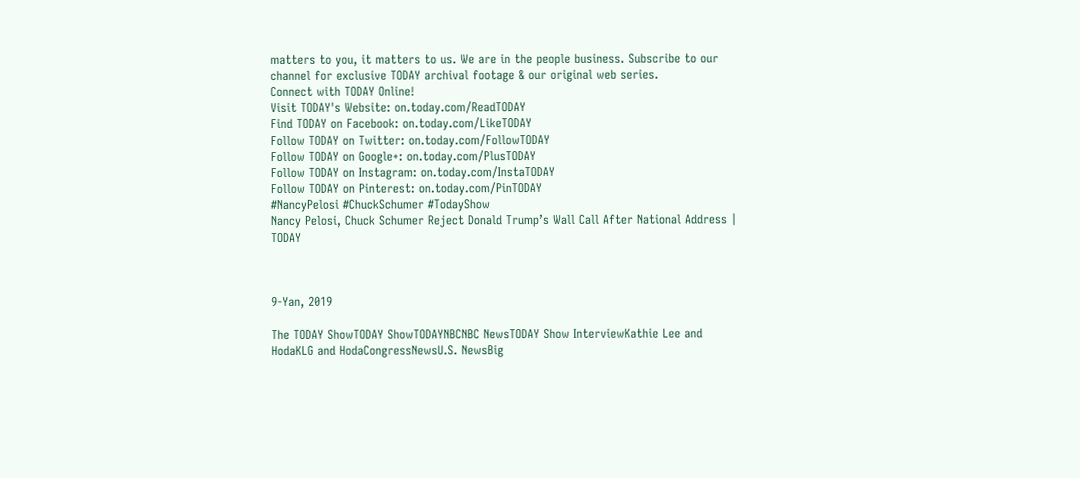matters to you, it matters to us. We are in the people business. Subscribe to our channel for exclusive TODAY archival footage & our original web series.
Connect with TODAY Online!
Visit TODAY's Website: on.today.com/ReadTODAY
Find TODAY on Facebook: on.today.com/LikeTODAY
Follow TODAY on Twitter: on.today.com/FollowTODAY
Follow TODAY on Google+: on.today.com/PlusTODAY
Follow TODAY on Instagram: on.today.com/InstaTODAY
Follow TODAY on Pinterest: on.today.com/PinTODAY
#NancyPelosi #ChuckSchumer #TodayShow
Nancy Pelosi, Chuck Schumer Reject Donald Trump’s Wall Call After National Address | TODAY



9-Yan, 2019

The TODAY ShowTODAY ShowTODAYNBCNBC NewsTODAY Show InterviewKathie Lee and HodaKLG and HodaCongressNewsU.S. NewsBig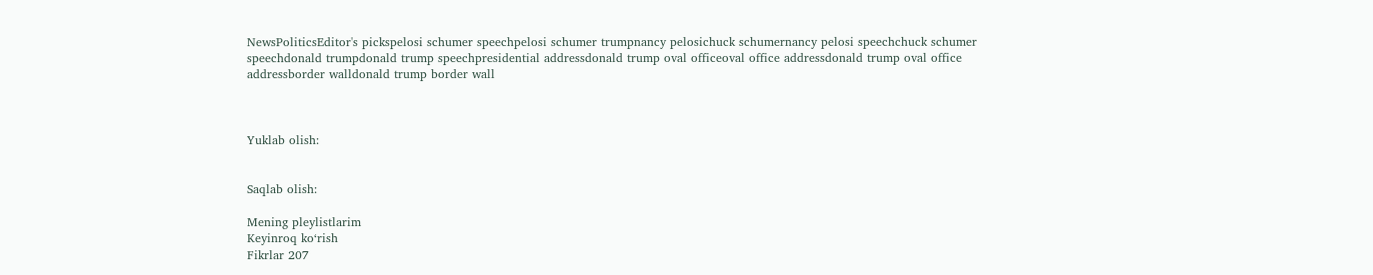NewsPoliticsEditor's pickspelosi schumer speechpelosi schumer trumpnancy pelosichuck schumernancy pelosi speechchuck schumer speechdonald trumpdonald trump speechpresidential addressdonald trump oval officeoval office addressdonald trump oval office addressborder walldonald trump border wall



Yuklab olish:


Saqlab olish:

Mening pleylistlarim
Keyinroq ko‘rish
Fikrlar 207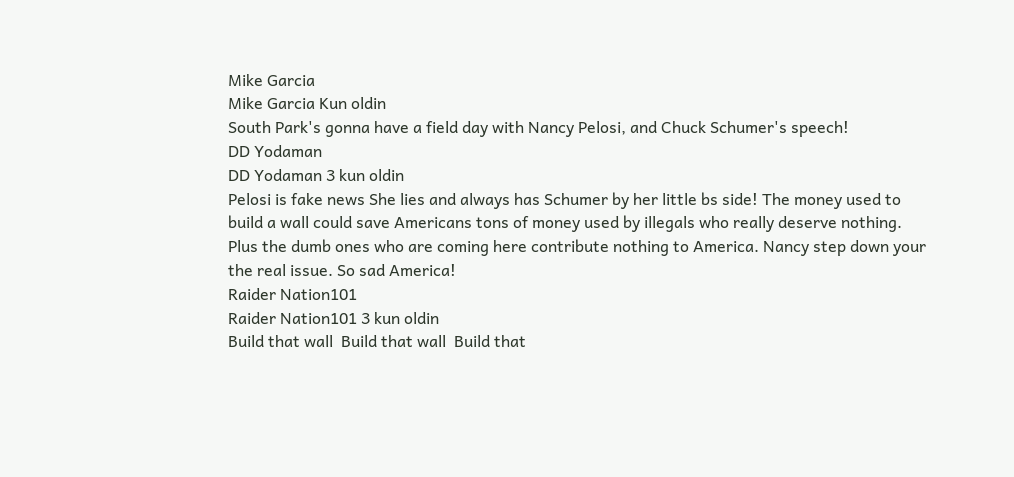Mike Garcia
Mike Garcia Kun oldin
South Park's gonna have a field day with Nancy Pelosi, and Chuck Schumer's speech!
DD Yodaman
DD Yodaman 3 kun oldin
Pelosi is fake news She lies and always has Schumer by her little bs side! The money used to build a wall could save Americans tons of money used by illegals who really deserve nothing. Plus the dumb ones who are coming here contribute nothing to America. Nancy step down your the real issue. So sad America!
Raider Nation101
Raider Nation101 3 kun oldin
Build that wall  Build that wall  Build that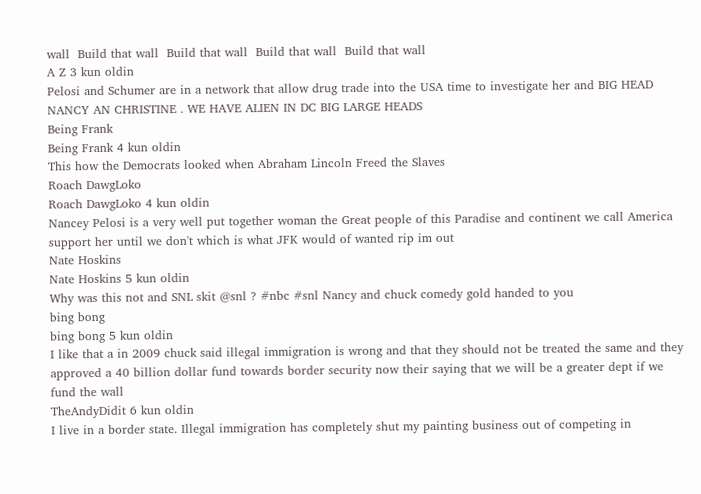wall  Build that wall  Build that wall  Build that wall  Build that wall
A Z 3 kun oldin
Pelosi and Schumer are in a network that allow drug trade into the USA time to investigate her and BIG HEAD NANCY AN CHRISTINE . WE HAVE ALIEN IN DC BIG LARGE HEADS
Being Frank
Being Frank 4 kun oldin
This how the Democrats looked when Abraham Lincoln Freed the Slaves
Roach DawgLoko
Roach DawgLoko 4 kun oldin
Nancey Pelosi is a very well put together woman the Great people of this Paradise and continent we call America support her until we don't which is what JFK would of wanted rip im out
Nate Hoskins
Nate Hoskins 5 kun oldin
Why was this not and SNL skit @snl ? #nbc #snl Nancy and chuck comedy gold handed to you
bing bong
bing bong 5 kun oldin
I like that a in 2009 chuck said illegal immigration is wrong and that they should not be treated the same and they approved a 40 billion dollar fund towards border security now their saying that we will be a greater dept if we fund the wall
TheAndyDidit 6 kun oldin
I live in a border state. Illegal immigration has completely shut my painting business out of competing in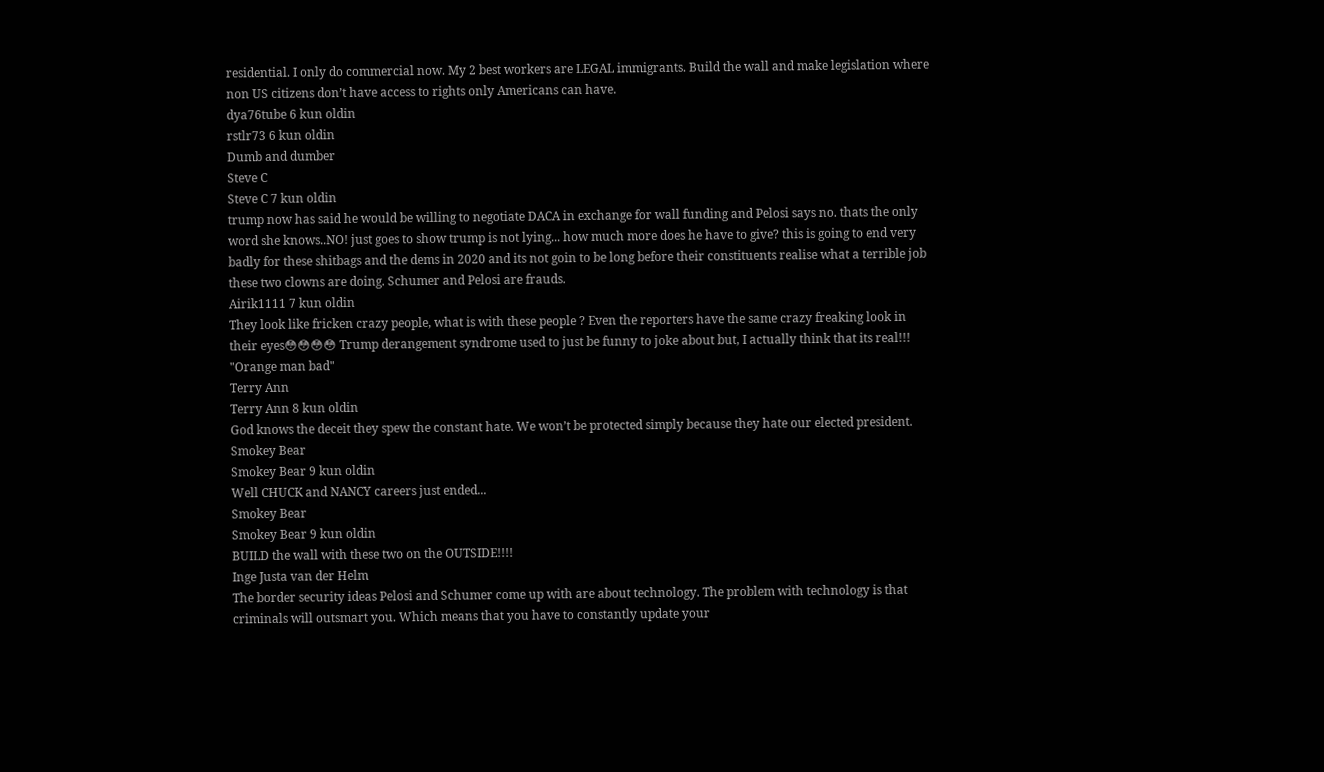residential. I only do commercial now. My 2 best workers are LEGAL immigrants. Build the wall and make legislation where non US citizens don’t have access to rights only Americans can have.
dya76tube 6 kun oldin
rstlr73 6 kun oldin
Dumb and dumber
Steve C
Steve C 7 kun oldin
trump now has said he would be willing to negotiate DACA in exchange for wall funding and Pelosi says no. thats the only word she knows..NO! just goes to show trump is not lying... how much more does he have to give? this is going to end very badly for these shitbags and the dems in 2020 and its not goin to be long before their constituents realise what a terrible job these two clowns are doing. Schumer and Pelosi are frauds.
Airik1111 7 kun oldin
They look like fricken crazy people, what is with these people ? Even the reporters have the same crazy freaking look in their eyes😳😳😳😳 Trump derangement syndrome used to just be funny to joke about but, I actually think that its real!!! "Orange man bad"
Terry Ann
Terry Ann 8 kun oldin
God knows the deceit they spew the constant hate. We won’t be protected simply because they hate our elected president.
Smokey Bear
Smokey Bear 9 kun oldin
Well CHUCK and NANCY careers just ended...
Smokey Bear
Smokey Bear 9 kun oldin
BUILD the wall with these two on the OUTSIDE!!!!
Inge Justa van der Helm
The border security ideas Pelosi and Schumer come up with are about technology. The problem with technology is that criminals will outsmart you. Which means that you have to constantly update your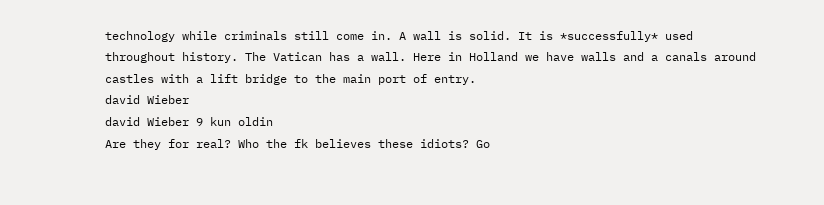technology while criminals still come in. A wall is solid. It is *successfully* used throughout history. The Vatican has a wall. Here in Holland we have walls and a canals around castles with a lift bridge to the main port of entry.
david Wieber
david Wieber 9 kun oldin
Are they for real? Who the fk believes these idiots? Go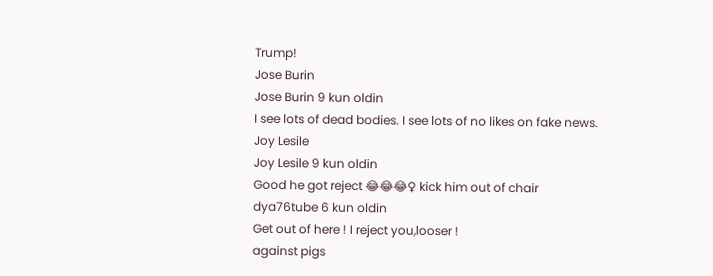Trump!
Jose Burin
Jose Burin 9 kun oldin
I see lots of dead bodies. I see lots of no likes on fake news.
Joy Lesile
Joy Lesile 9 kun oldin
Good he got reject 😂😂😂♀ kick him out of chair
dya76tube 6 kun oldin
Get out of here ! I reject you,looser !
against pigs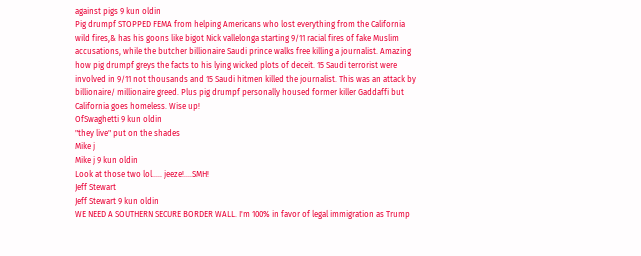against pigs 9 kun oldin
Pig drumpf STOPPED FEMA from helping Americans who lost everything from the California wild fires,& has his goons like bigot Nick vallelonga starting 9/11 racial fires of fake Muslim accusations, while the butcher billionaire Saudi prince walks free killing a journalist. Amazing how pig drumpf greys the facts to his lying wicked plots of deceit. 15 Saudi terrorist were involved in 9/11 not thousands and 15 Saudi hitmen killed the journalist. This was an attack by billionaire/ millionaire greed. Plus pig drumpf personally housed former killer Gaddaffi but California goes homeless. Wise up!
OfSwaghetti 9 kun oldin
"they live" put on the shades
Mike j
Mike j 9 kun oldin
Look at those two lol..... jeeze!....SMH!
Jeff Stewart
Jeff Stewart 9 kun oldin
WE NEED A SOUTHERN SECURE BORDER WALL. I'm 100% in favor of legal immigration as Trump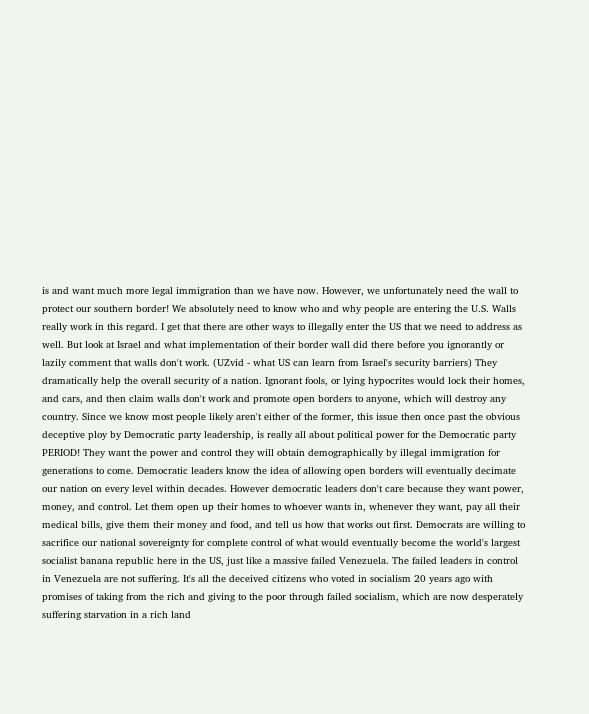is and want much more legal immigration than we have now. However, we unfortunately need the wall to protect our southern border! We absolutely need to know who and why people are entering the U.S. Walls really work in this regard. I get that there are other ways to illegally enter the US that we need to address as well. But look at Israel and what implementation of their border wall did there before you ignorantly or lazily comment that walls don't work. (UZvid - what US can learn from Israel's security barriers) They dramatically help the overall security of a nation. Ignorant fools, or lying hypocrites would lock their homes, and cars, and then claim walls don't work and promote open borders to anyone, which will destroy any country. Since we know most people likely aren't either of the former, this issue then once past the obvious deceptive ploy by Democratic party leadership, is really all about political power for the Democratic party PERIOD! They want the power and control they will obtain demographically by illegal immigration for generations to come. Democratic leaders know the idea of allowing open borders will eventually decimate our nation on every level within decades. However democratic leaders don't care because they want power, money, and control. Let them open up their homes to whoever wants in, whenever they want, pay all their medical bills, give them their money and food, and tell us how that works out first. Democrats are willing to sacrifice our national sovereignty for complete control of what would eventually become the world's largest socialist banana republic here in the US, just like a massive failed Venezuela. The failed leaders in control in Venezuela are not suffering. It's all the deceived citizens who voted in socialism 20 years ago with promises of taking from the rich and giving to the poor through failed socialism, which are now desperately suffering starvation in a rich land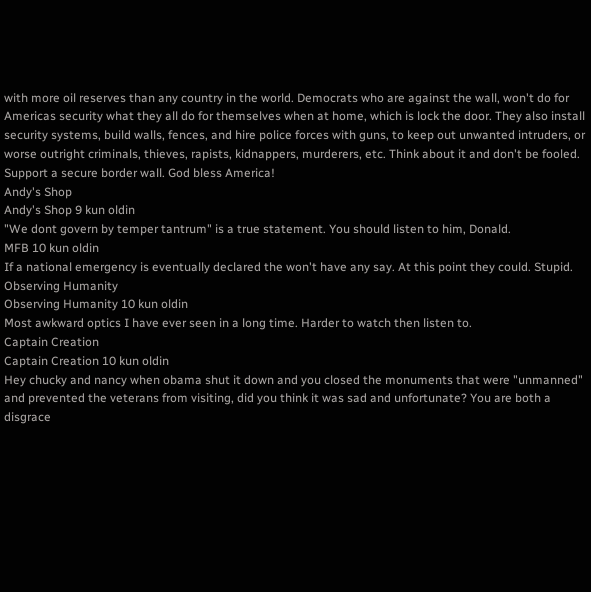with more oil reserves than any country in the world. Democrats who are against the wall, won't do for Americas security what they all do for themselves when at home, which is lock the door. They also install security systems, build walls, fences, and hire police forces with guns, to keep out unwanted intruders, or worse outright criminals, thieves, rapists, kidnappers, murderers, etc. Think about it and don't be fooled. Support a secure border wall. God bless America!
Andy's Shop
Andy's Shop 9 kun oldin
"We dont govern by temper tantrum" is a true statement. You should listen to him, Donald.
MFB 10 kun oldin
If a national emergency is eventually declared the won't have any say. At this point they could. Stupid.
Observing Humanity
Observing Humanity 10 kun oldin
Most awkward optics I have ever seen in a long time. Harder to watch then listen to.
Captain Creation
Captain Creation 10 kun oldin
Hey chucky and nancy when obama shut it down and you closed the monuments that were "unmanned" and prevented the veterans from visiting, did you think it was sad and unfortunate? You are both a disgrace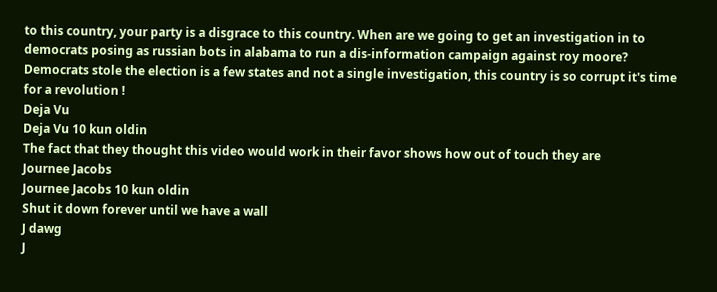to this country, your party is a disgrace to this country. When are we going to get an investigation in to democrats posing as russian bots in alabama to run a dis-information campaign against roy moore? Democrats stole the election is a few states and not a single investigation, this country is so corrupt it's time for a revolution !
Deja Vu
Deja Vu 10 kun oldin
The fact that they thought this video would work in their favor shows how out of touch they are
Journee Jacobs
Journee Jacobs 10 kun oldin
Shut it down forever until we have a wall
J dawg
J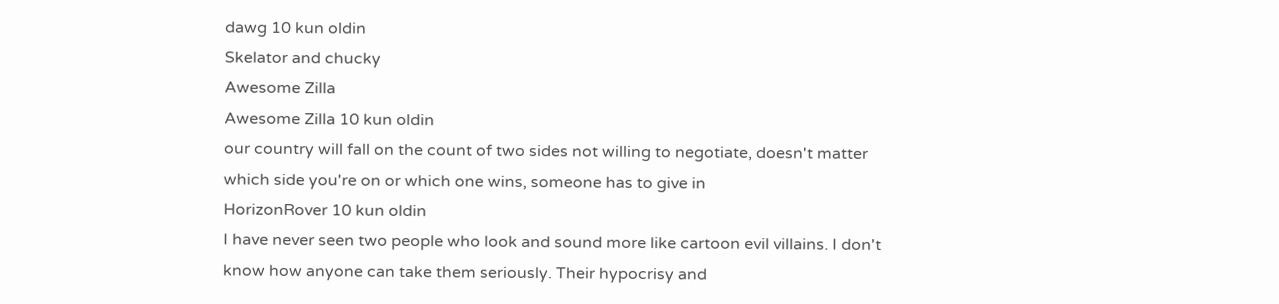dawg 10 kun oldin
Skelator and chucky
Awesome Zilla
Awesome Zilla 10 kun oldin
our country will fall on the count of two sides not willing to negotiate, doesn't matter which side you're on or which one wins, someone has to give in
HorizonRover 10 kun oldin
I have never seen two people who look and sound more like cartoon evil villains. I don't know how anyone can take them seriously. Their hypocrisy and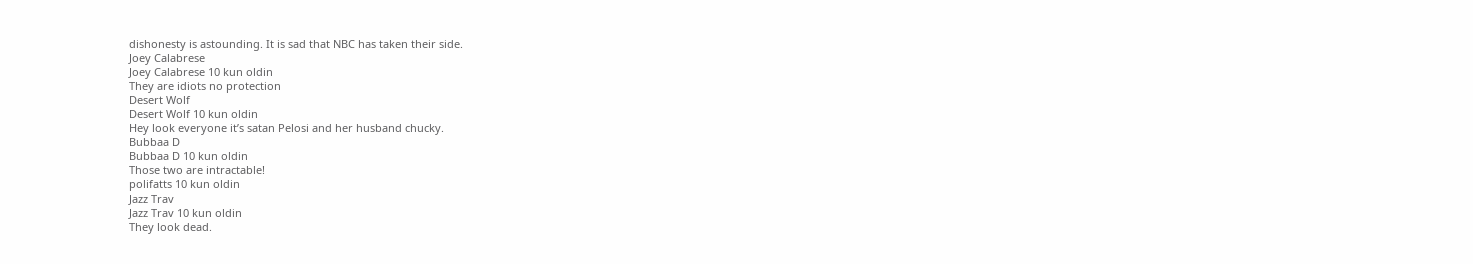dishonesty is astounding. It is sad that NBC has taken their side.
Joey Calabrese
Joey Calabrese 10 kun oldin
They are idiots no protection
Desert Wolf
Desert Wolf 10 kun oldin
Hey look everyone it’s satan Pelosi and her husband chucky.
Bubbaa D
Bubbaa D 10 kun oldin
Those two are intractable!
polifatts 10 kun oldin
Jazz Trav
Jazz Trav 10 kun oldin
They look dead.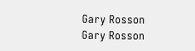Gary Rosson
Gary Rosson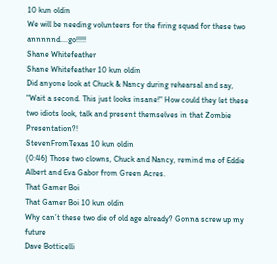10 kun oldin
We will be needing volunteers for the firing squad for these two annnnnd....go!!!!!
Shane Whitefeather
Shane Whitefeather 10 kun oldin
Did anyone look at Chuck & Nancy during rehearsal and say, "Wait a second. This just looks insane!" How could they let these two idiots look, talk and present themselves in that Zombie Presentation?!
StevenFromTexas 10 kun oldin
(0:46) Those two clowns, Chuck and Nancy, remind me of Eddie Albert and Eva Gabor from Green Acres.
That Gamer Boi
That Gamer Boi 10 kun oldin
Why can’t these two die of old age already? Gonna screw up my future
Dave Botticelli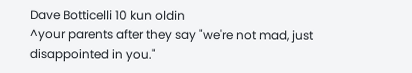Dave Botticelli 10 kun oldin
^your parents after they say "we're not mad, just disappointed in you."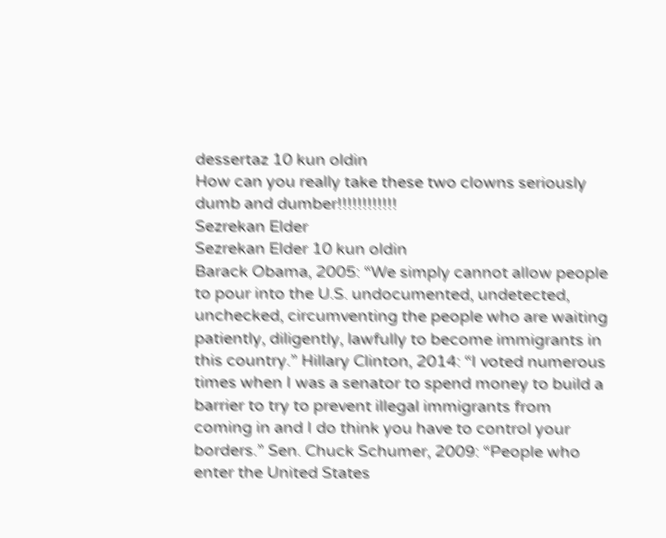dessertaz 10 kun oldin
How can you really take these two clowns seriously dumb and dumber!!!!!!!!!!!!
Sezrekan Elder
Sezrekan Elder 10 kun oldin
Barack Obama, 2005: “We simply cannot allow people to pour into the U.S. undocumented, undetected, unchecked, circumventing the people who are waiting patiently, diligently, lawfully to become immigrants in this country.” Hillary Clinton, 2014: “I voted numerous times when I was a senator to spend money to build a barrier to try to prevent illegal immigrants from coming in and I do think you have to control your borders.” Sen. Chuck Schumer, 2009: “People who enter the United States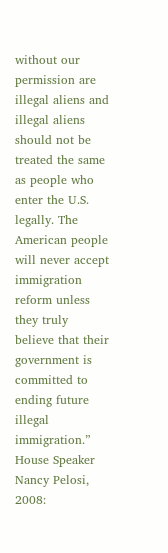without our permission are illegal aliens and illegal aliens should not be treated the same as people who enter the U.S. legally. The American people will never accept immigration reform unless they truly believe that their government is committed to ending future illegal immigration.” House Speaker Nancy Pelosi, 2008: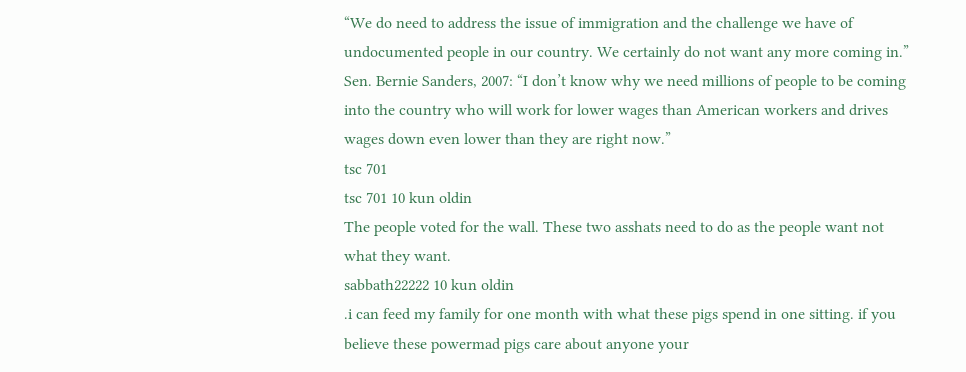“We do need to address the issue of immigration and the challenge we have of undocumented people in our country. We certainly do not want any more coming in.” Sen. Bernie Sanders, 2007: “I don’t know why we need millions of people to be coming into the country who will work for lower wages than American workers and drives wages down even lower than they are right now.”
tsc 701
tsc 701 10 kun oldin
The people voted for the wall. These two asshats need to do as the people want not what they want.
sabbath22222 10 kun oldin
.i can feed my family for one month with what these pigs spend in one sitting. if you believe these powermad pigs care about anyone your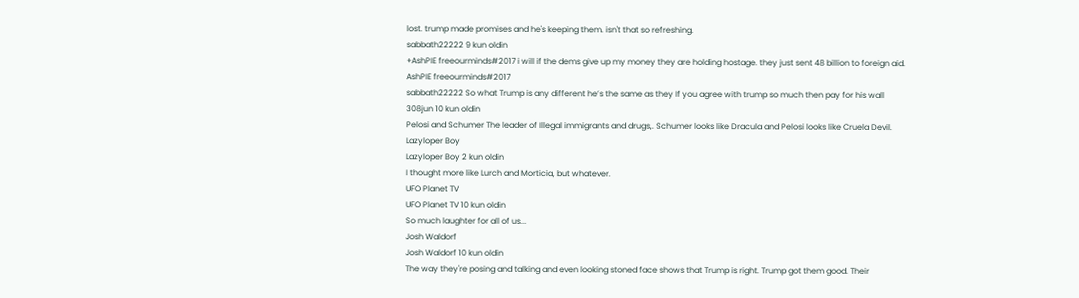lost. trump made promises and he's keeping them. isn't that so refreshing.
sabbath22222 9 kun oldin
+AshPIE freeourminds#2017 i will if the dems give up my money they are holding hostage. they just sent 48 billion to foreign aid.
AshPIE freeourminds#2017
sabbath22222 So what Trump is any different he’s the same as they If you agree with trump so much then pay for his wall
308jun 10 kun oldin
Pelosi and Schumer The leader of Illegal immigrants and drugs,. Schumer looks like Dracula and Pelosi looks like Cruela Devil.
Lazyloper Boy
Lazyloper Boy 2 kun oldin
I thought more like Lurch and Morticia, but whatever.
UFO Planet TV
UFO Planet TV 10 kun oldin
So much laughter for all of us...
Josh Waldorf
Josh Waldorf 10 kun oldin
The way they're posing and talking and even looking stoned face shows that Trump is right. Trump got them good. Their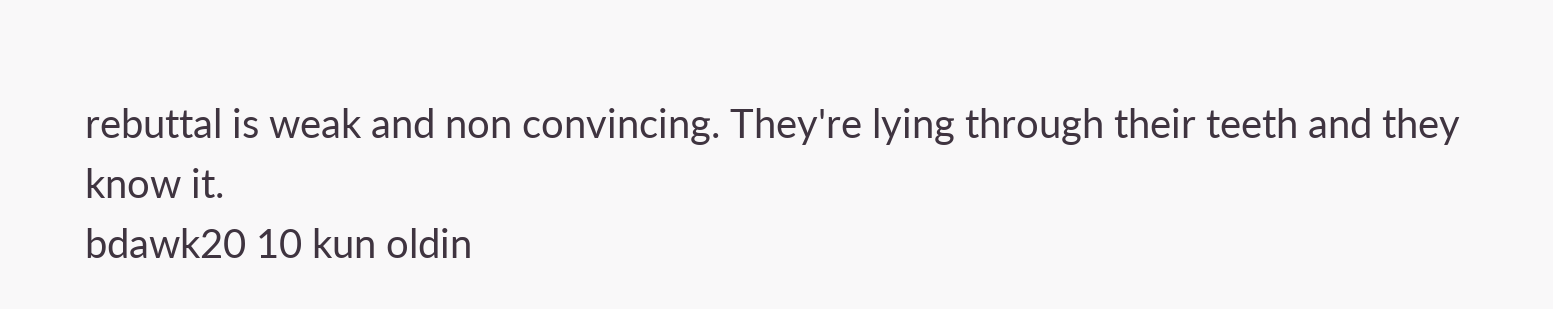rebuttal is weak and non convincing. They're lying through their teeth and they know it.
bdawk20 10 kun oldin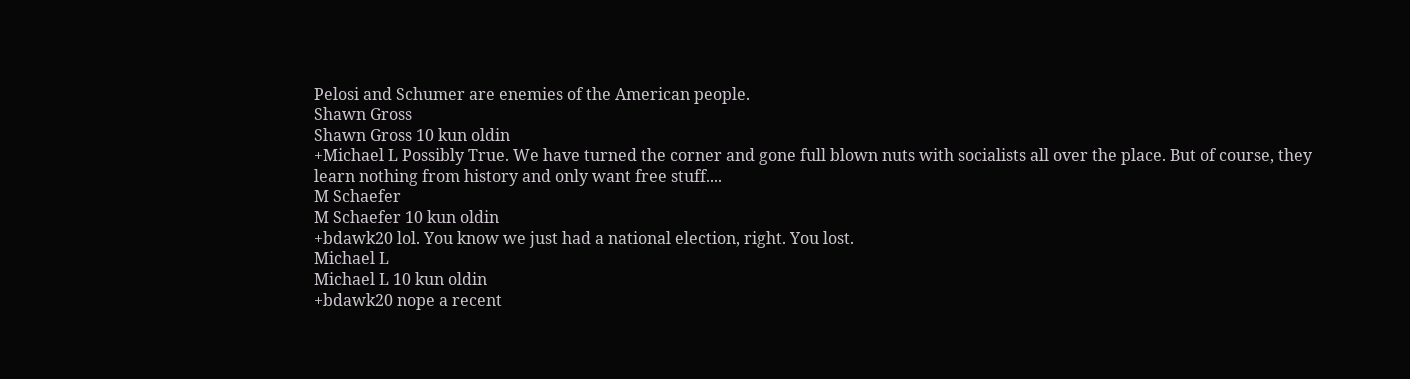Pelosi and Schumer are enemies of the American people.
Shawn Gross
Shawn Gross 10 kun oldin
+Michael L Possibly True. We have turned the corner and gone full blown nuts with socialists all over the place. But of course, they learn nothing from history and only want free stuff....
M Schaefer
M Schaefer 10 kun oldin
+bdawk20 lol. You know we just had a national election, right. You lost.
Michael L
Michael L 10 kun oldin
+bdawk20 nope a recent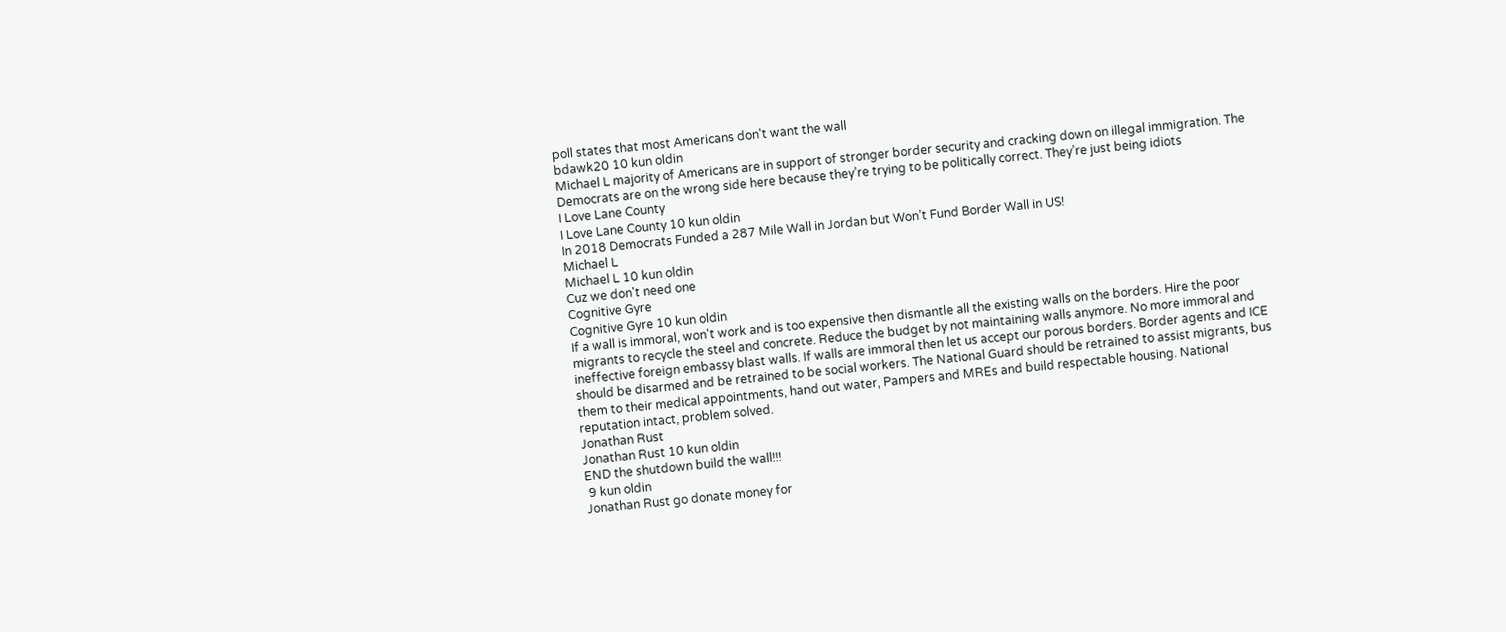poll states that most Americans don't want the wall
bdawk20 10 kun oldin
Michael L majority of Americans are in support of stronger border security and cracking down on illegal immigration. The Democrats are on the wrong side here because they’re trying to be politically correct. They’re just being idiots
I Love Lane County
I Love Lane County 10 kun oldin
In 2018 Democrats Funded a 287 Mile Wall in Jordan but Won’t Fund Border Wall in US!
Michael L
Michael L 10 kun oldin
Cuz we don't need one
Cognitive Gyre
Cognitive Gyre 10 kun oldin
If a wall is immoral, won't work and is too expensive then dismantle all the existing walls on the borders. Hire the poor migrants to recycle the steel and concrete. Reduce the budget by not maintaining walls anymore. No more immoral and ineffective foreign embassy blast walls. If walls are immoral then let us accept our porous borders. Border agents and ICE should be disarmed and be retrained to be social workers. The National Guard should be retrained to assist migrants, bus them to their medical appointments, hand out water, Pampers and MREs and build respectable housing. National reputation intact, problem solved.
Jonathan Rust
Jonathan Rust 10 kun oldin
END the shutdown build the wall!!!
 9 kun oldin
Jonathan Rust go donate money for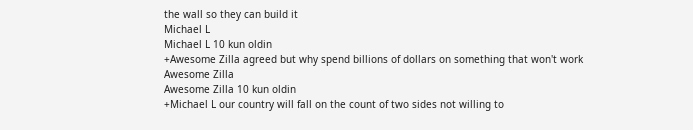the wall so they can build it
Michael L
Michael L 10 kun oldin
+Awesome Zilla agreed but why spend billions of dollars on something that won't work
Awesome Zilla
Awesome Zilla 10 kun oldin
+Michael L our country will fall on the count of two sides not willing to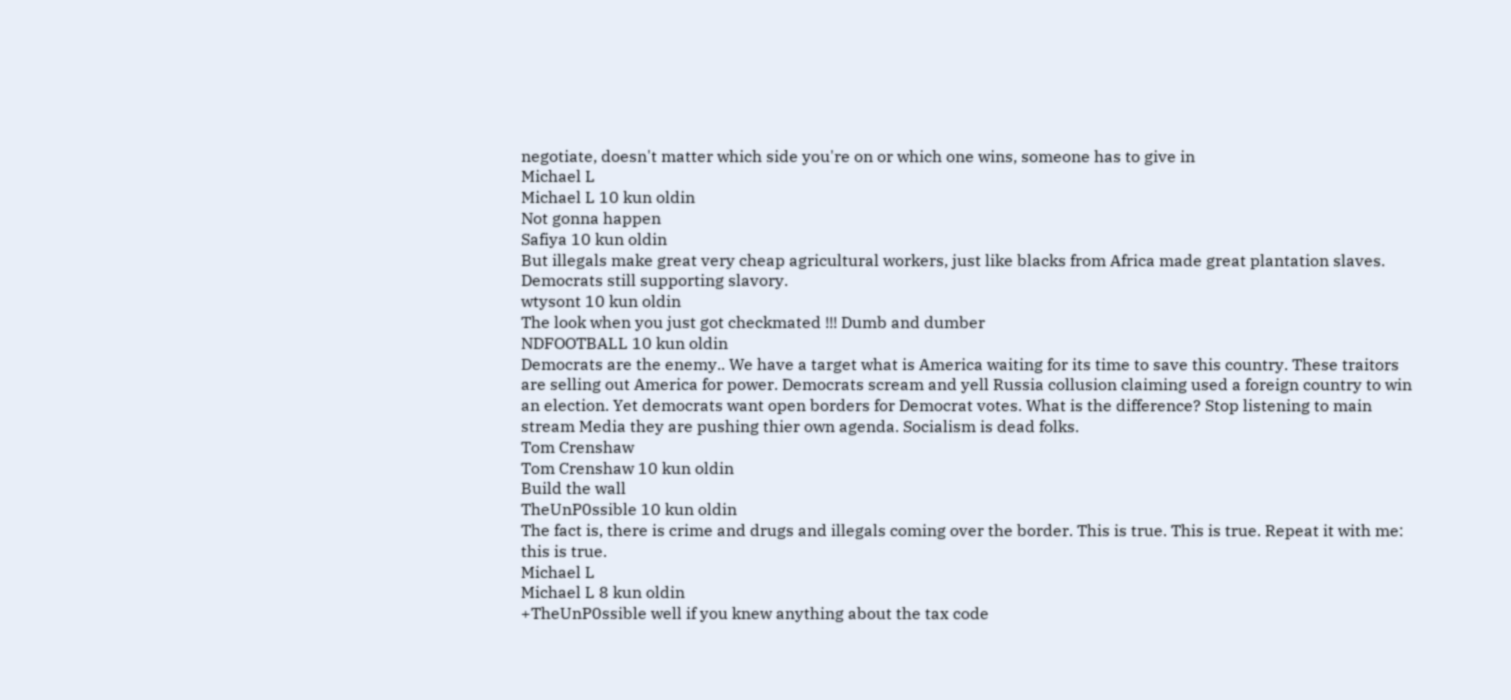negotiate, doesn't matter which side you're on or which one wins, someone has to give in
Michael L
Michael L 10 kun oldin
Not gonna happen
Safiya 10 kun oldin
But illegals make great very cheap agricultural workers, just like blacks from Africa made great plantation slaves. Democrats still supporting slavory.
wtysont 10 kun oldin
The look when you just got checkmated !!! Dumb and dumber
NDFOOTBALL 10 kun oldin
Democrats are the enemy.. We have a target what is America waiting for its time to save this country. These traitors are selling out America for power. Democrats scream and yell Russia collusion claiming used a foreign country to win an election. Yet democrats want open borders for Democrat votes. What is the difference? Stop listening to main stream Media they are pushing thier own agenda. Socialism is dead folks.
Tom Crenshaw
Tom Crenshaw 10 kun oldin
Build the wall
TheUnP0ssible 10 kun oldin
The fact is, there is crime and drugs and illegals coming over the border. This is true. This is true. Repeat it with me: this is true.
Michael L
Michael L 8 kun oldin
+TheUnP0ssible well if you knew anything about the tax code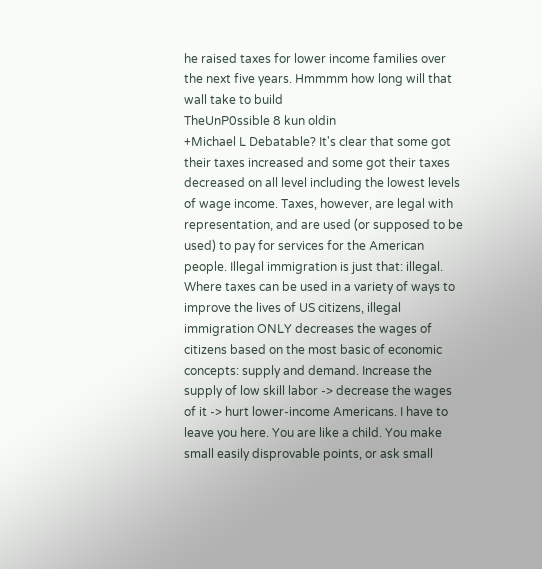he raised taxes for lower income families over the next five years. Hmmmm how long will that wall take to build
TheUnP0ssible 8 kun oldin
+Michael L Debatable? It's clear that some got their taxes increased and some got their taxes decreased on all level including the lowest levels of wage income. Taxes, however, are legal with representation, and are used (or supposed to be used) to pay for services for the American people. Illegal immigration is just that: illegal. Where taxes can be used in a variety of ways to improve the lives of US citizens, illegal immigration ONLY decreases the wages of citizens based on the most basic of economic concepts: supply and demand. Increase the supply of low skill labor -> decrease the wages of it -> hurt lower-income Americans. I have to leave you here. You are like a child. You make small easily disprovable points, or ask small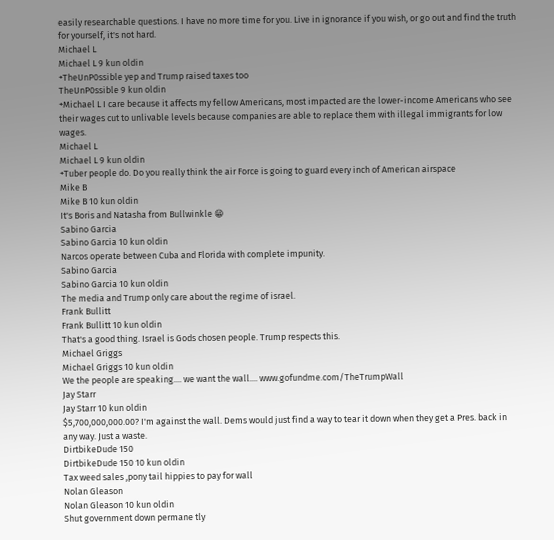easily researchable questions. I have no more time for you. Live in ignorance if you wish, or go out and find the truth for yourself, it's not hard.
Michael L
Michael L 9 kun oldin
+TheUnP0ssible yep and Trump raised taxes too
TheUnP0ssible 9 kun oldin
+Michael L I care because it affects my fellow Americans, most impacted are the lower-income Americans who see their wages cut to unlivable levels because companies are able to replace them with illegal immigrants for low wages.
Michael L
Michael L 9 kun oldin
+Tuber people do. Do you really think the air Force is going to guard every inch of American airspace
Mike B
Mike B 10 kun oldin
It's Boris and Natasha from Bullwinkle 😁
Sabino Garcia
Sabino Garcia 10 kun oldin
Narcos operate between Cuba and Florida with complete impunity.
Sabino Garcia
Sabino Garcia 10 kun oldin
The media and Trump only care about the regime of israel.
Frank Bullitt
Frank Bullitt 10 kun oldin
That's a good thing. Israel is Gods chosen people. Trump respects this.
Michael Griggs
Michael Griggs 10 kun oldin
We the people are speaking.... we want the wall.... www.gofundme.com/TheTrumpWall
Jay Starr
Jay Starr 10 kun oldin
$5,700,000,000.00? I'm against the wall. Dems would just find a way to tear it down when they get a Pres. back in any way. Just a waste.
DirtbikeDude 150
DirtbikeDude 150 10 kun oldin
Tax weed sales ,pony tail hippies to pay for wall
Nolan Gleason
Nolan Gleason 10 kun oldin
Shut government down permane tly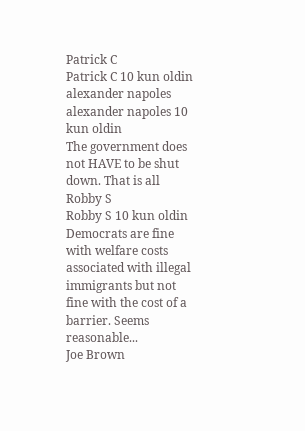Patrick C
Patrick C 10 kun oldin
alexander napoles
alexander napoles 10 kun oldin
The government does not HAVE to be shut down. That is all
Robby S
Robby S 10 kun oldin
Democrats are fine with welfare costs associated with illegal immigrants but not fine with the cost of a barrier. Seems reasonable...
Joe Brown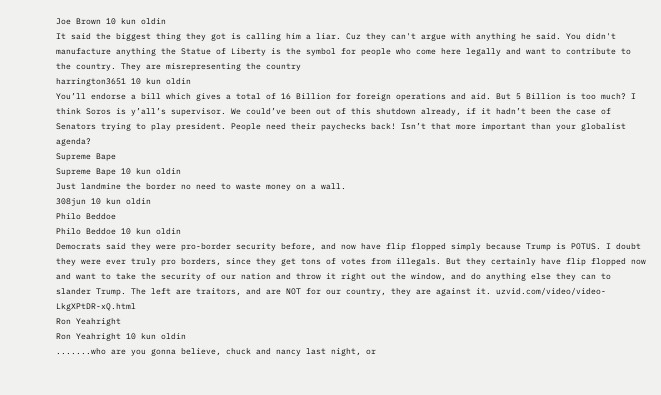Joe Brown 10 kun oldin
It said the biggest thing they got is calling him a liar. Cuz they can't argue with anything he said. You didn't manufacture anything the Statue of Liberty is the symbol for people who come here legally and want to contribute to the country. They are misrepresenting the country
harrington3651 10 kun oldin
You’ll endorse a bill which gives a total of 16 Billion for foreign operations and aid. But 5 Billion is too much? I think Soros is y’all’s supervisor. We could’ve been out of this shutdown already, if it hadn’t been the case of Senators trying to play president. People need their paychecks back! Isn’t that more important than your globalist agenda?
Supreme Bape
Supreme Bape 10 kun oldin
Just landmine the border no need to waste money on a wall.
308jun 10 kun oldin
Philo Beddoe
Philo Beddoe 10 kun oldin
Democrats said they were pro-border security before, and now have flip flopped simply because Trump is POTUS. I doubt they were ever truly pro borders, since they get tons of votes from illegals. But they certainly have flip flopped now and want to take the security of our nation and throw it right out the window, and do anything else they can to slander Trump. The left are traitors, and are NOT for our country, they are against it. uzvid.com/video/video-LkgXPtDR-xQ.html
Ron Yeahright
Ron Yeahright 10 kun oldin
.......who are you gonna believe, chuck and nancy last night, or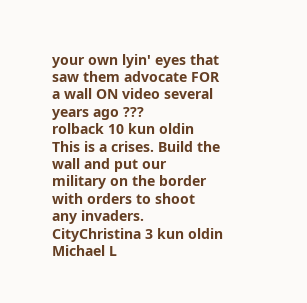your own lyin' eyes that saw them advocate FOR a wall ON video several years ago ???
rolback 10 kun oldin
This is a crises. Build the wall and put our military on the border with orders to shoot any invaders.
CityChristina 3 kun oldin
Michael L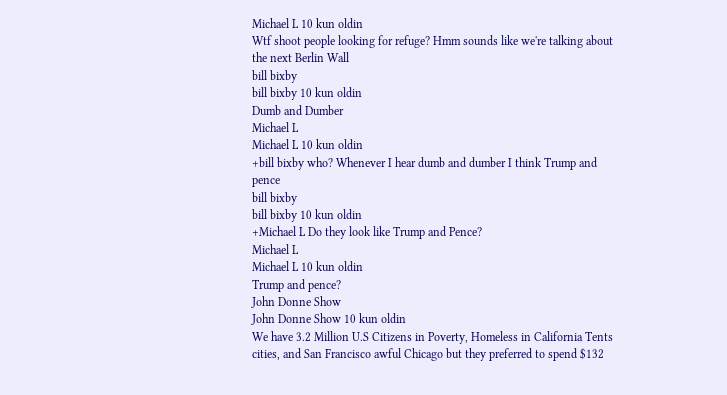Michael L 10 kun oldin
Wtf shoot people looking for refuge? Hmm sounds like we're talking about the next Berlin Wall
bill bixby
bill bixby 10 kun oldin
Dumb and Dumber
Michael L
Michael L 10 kun oldin
+bill bixby who? Whenever I hear dumb and dumber I think Trump and pence
bill bixby
bill bixby 10 kun oldin
+Michael L Do they look like Trump and Pence?
Michael L
Michael L 10 kun oldin
Trump and pence?
John Donne Show
John Donne Show 10 kun oldin
We have 3.2 Million U.S Citizens in Poverty, Homeless in California Tents cities, and San Francisco awful Chicago but they preferred to spend $132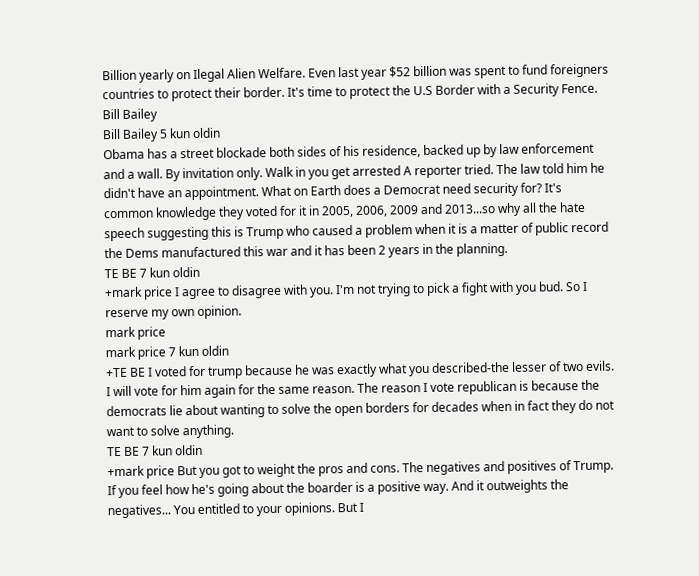Billion yearly on Ilegal Alien Welfare. Even last year $52 billion was spent to fund foreigners countries to protect their border. It's time to protect the U.S Border with a Security Fence.
Bill Bailey
Bill Bailey 5 kun oldin
Obama has a street blockade both sides of his residence, backed up by law enforcement and a wall. By invitation only. Walk in you get arrested A reporter tried. The law told him he didn't have an appointment. What on Earth does a Democrat need security for? It's common knowledge they voted for it in 2005, 2006, 2009 and 2013...so why all the hate speech suggesting this is Trump who caused a problem when it is a matter of public record the Dems manufactured this war and it has been 2 years in the planning.
TE BE 7 kun oldin
+mark price I agree to disagree with you. I'm not trying to pick a fight with you bud. So I reserve my own opinion.
mark price
mark price 7 kun oldin
+TE BE I voted for trump because he was exactly what you described-the lesser of two evils. I will vote for him again for the same reason. The reason I vote republican is because the democrats lie about wanting to solve the open borders for decades when in fact they do not want to solve anything.
TE BE 7 kun oldin
+mark price But you got to weight the pros and cons. The negatives and positives of Trump. If you feel how he's going about the boarder is a positive way. And it outweights the negatives... You entitled to your opinions. But I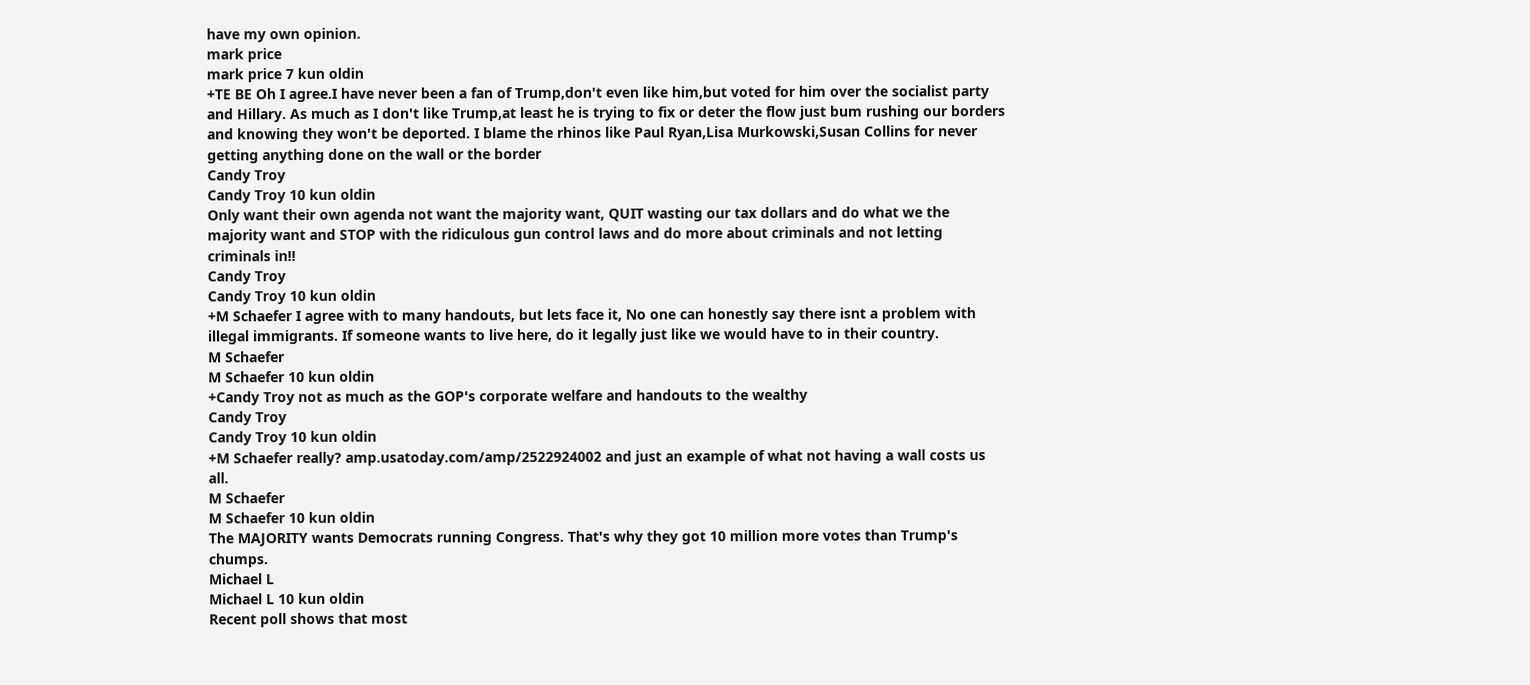have my own opinion.
mark price
mark price 7 kun oldin
+TE BE Oh I agree.I have never been a fan of Trump,don't even like him,but voted for him over the socialist party and Hillary. As much as I don't like Trump,at least he is trying to fix or deter the flow just bum rushing our borders and knowing they won't be deported. I blame the rhinos like Paul Ryan,Lisa Murkowski,Susan Collins for never getting anything done on the wall or the border
Candy Troy
Candy Troy 10 kun oldin
Only want their own agenda not want the majority want, QUIT wasting our tax dollars and do what we the majority want and STOP with the ridiculous gun control laws and do more about criminals and not letting criminals in!!
Candy Troy
Candy Troy 10 kun oldin
+M Schaefer I agree with to many handouts, but lets face it, No one can honestly say there isnt a problem with illegal immigrants. If someone wants to live here, do it legally just like we would have to in their country.
M Schaefer
M Schaefer 10 kun oldin
+Candy Troy not as much as the GOP's corporate welfare and handouts to the wealthy
Candy Troy
Candy Troy 10 kun oldin
+M Schaefer really? amp.usatoday.com/amp/2522924002 and just an example of what not having a wall costs us all.
M Schaefer
M Schaefer 10 kun oldin
The MAJORITY wants Democrats running Congress. That's why they got 10 million more votes than Trump's chumps.
Michael L
Michael L 10 kun oldin
Recent poll shows that most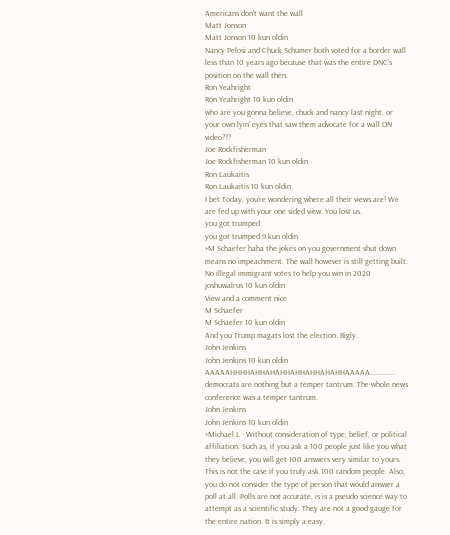Americans don't want the wall
Matt Jonson
Matt Jonson 10 kun oldin
Nancy Pelosi and Chuck Schumer both voted for a border wall less than 10 years ago because that was the entire DNC's position on the wall then.
Ron Yeahright
Ron Yeahright 10 kun oldin
who are you gonna believe, chuck and nancy last night, or your own lyin' eyes that saw them advocate for a wall ON video???
Joe Rockfisherman
Joe Rockfisherman 10 kun oldin
Ron Laukaitis
Ron Laukaitis 10 kun oldin
I bet Today, you're wondering where all their views are! We are fed up with your one sided view. You lost us.
you got trumped
you got trumped 9 kun oldin
+M Schaefer haha the jokes on you government shut down means no impeachment. The wall however is still getting built. No illegal immigrant votes to help you win in 2020
joshuwalrus 10 kun oldin
View and a comment nice
M Schaefer
M Schaefer 10 kun oldin
And you Trump magats lost the election. Bigly.
John Jenkins
John Jenkins 10 kun oldin
AAAAAHHHHAHHAHAHHAHHAHHAHAHHAAAAA............. democrats are nothing but a temper tantrum. The whole news conference was a temper tantrum.
John Jenkins
John Jenkins 10 kun oldin
+Michael L - Without consideration of type, belief, or political affiliation. Such as, if you ask a 100 people just like you what they believe, you will get 100 answers very similar to yours. This is not the case if you truly ask 100 random people. Also, you do not consider the type of person that would answer a poll at all. Polls are not accurate, is is a pseudo science way to attempt as a scientific study. They are not a good gauge for the entire nation. It is simply a easy,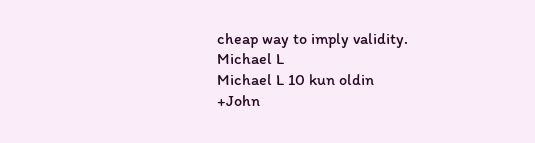cheap way to imply validity.
Michael L
Michael L 10 kun oldin
+John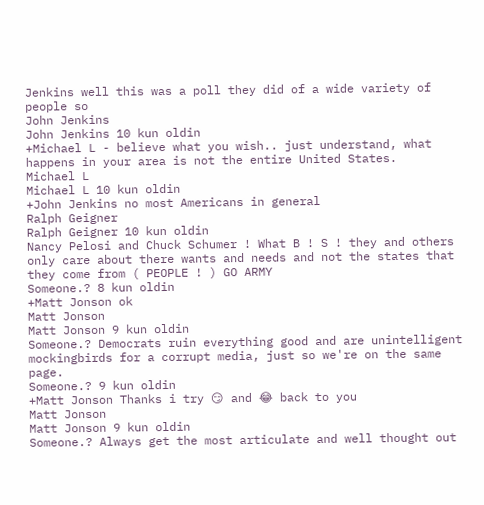Jenkins well this was a poll they did of a wide variety of people so
John Jenkins
John Jenkins 10 kun oldin
+Michael L - believe what you wish.. just understand, what happens in your area is not the entire United States.
Michael L
Michael L 10 kun oldin
+John Jenkins no most Americans in general
Ralph Geigner
Ralph Geigner 10 kun oldin
Nancy Pelosi and Chuck Schumer ! What B ! S ! they and others only care about there wants and needs and not the states that they come from ( PEOPLE ! ) GO ARMY
Someone.? 8 kun oldin
+Matt Jonson ok
Matt Jonson
Matt Jonson 9 kun oldin
Someone.? Democrats ruin everything good and are unintelligent mockingbirds for a corrupt media, just so we're on the same page.
Someone.? 9 kun oldin
+Matt Jonson Thanks i try 😏 and 😂 back to you
Matt Jonson
Matt Jonson 9 kun oldin
Someone.? Always get the most articulate and well thought out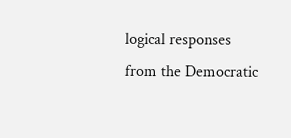logical responses from the Democratic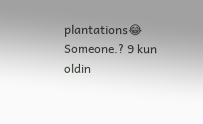plantations😂
Someone.? 9 kun oldin